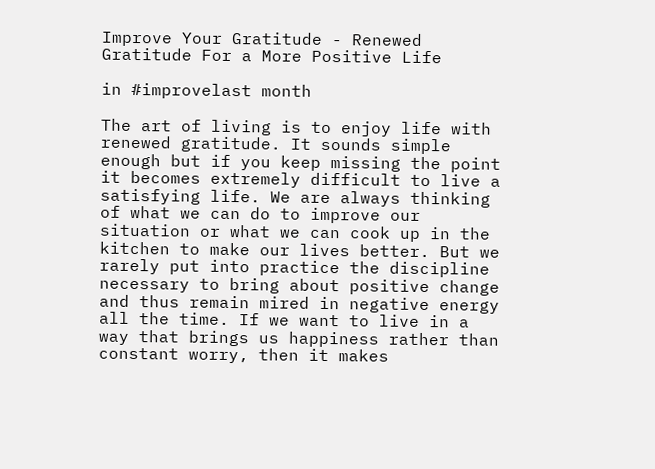Improve Your Gratitude - Renewed Gratitude For a More Positive Life

in #improvelast month

The art of living is to enjoy life with renewed gratitude. It sounds simple enough but if you keep missing the point it becomes extremely difficult to live a satisfying life. We are always thinking of what we can do to improve our situation or what we can cook up in the kitchen to make our lives better. But we rarely put into practice the discipline necessary to bring about positive change and thus remain mired in negative energy all the time. If we want to live in a way that brings us happiness rather than constant worry, then it makes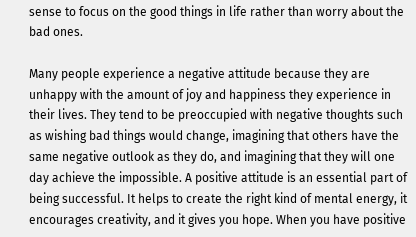sense to focus on the good things in life rather than worry about the bad ones.

Many people experience a negative attitude because they are unhappy with the amount of joy and happiness they experience in their lives. They tend to be preoccupied with negative thoughts such as wishing bad things would change, imagining that others have the same negative outlook as they do, and imagining that they will one day achieve the impossible. A positive attitude is an essential part of being successful. It helps to create the right kind of mental energy, it encourages creativity, and it gives you hope. When you have positive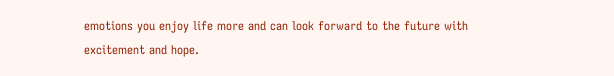emotions you enjoy life more and can look forward to the future with excitement and hope.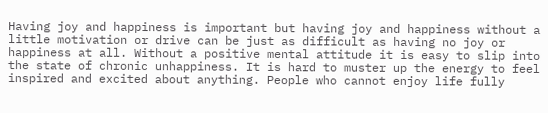Having joy and happiness is important but having joy and happiness without a little motivation or drive can be just as difficult as having no joy or happiness at all. Without a positive mental attitude it is easy to slip into the state of chronic unhappiness. It is hard to muster up the energy to feel inspired and excited about anything. People who cannot enjoy life fully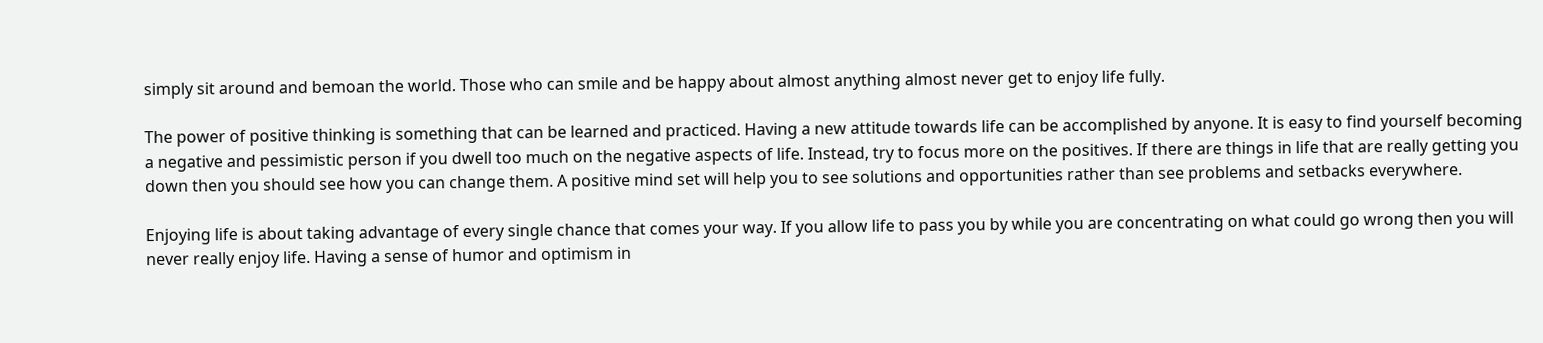simply sit around and bemoan the world. Those who can smile and be happy about almost anything almost never get to enjoy life fully.

The power of positive thinking is something that can be learned and practiced. Having a new attitude towards life can be accomplished by anyone. It is easy to find yourself becoming a negative and pessimistic person if you dwell too much on the negative aspects of life. Instead, try to focus more on the positives. If there are things in life that are really getting you down then you should see how you can change them. A positive mind set will help you to see solutions and opportunities rather than see problems and setbacks everywhere.

Enjoying life is about taking advantage of every single chance that comes your way. If you allow life to pass you by while you are concentrating on what could go wrong then you will never really enjoy life. Having a sense of humor and optimism in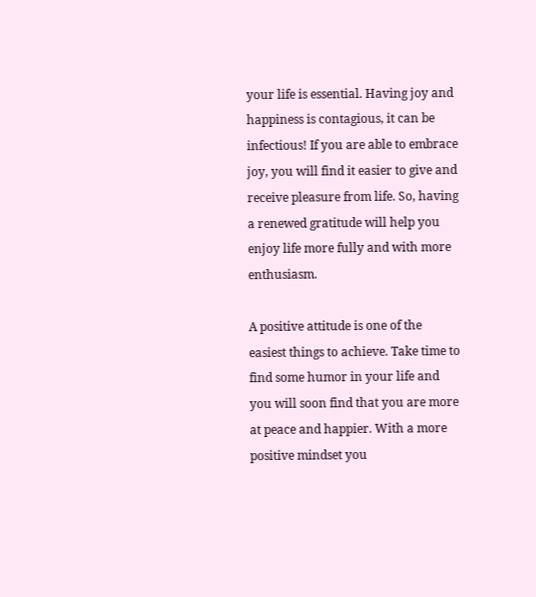your life is essential. Having joy and happiness is contagious, it can be infectious! If you are able to embrace joy, you will find it easier to give and receive pleasure from life. So, having a renewed gratitude will help you enjoy life more fully and with more enthusiasm.

A positive attitude is one of the easiest things to achieve. Take time to find some humor in your life and you will soon find that you are more at peace and happier. With a more positive mindset you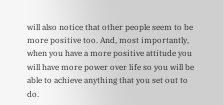will also notice that other people seem to be more positive too. And, most importantly, when you have a more positive attitude you will have more power over life so you will be able to achieve anything that you set out to do.